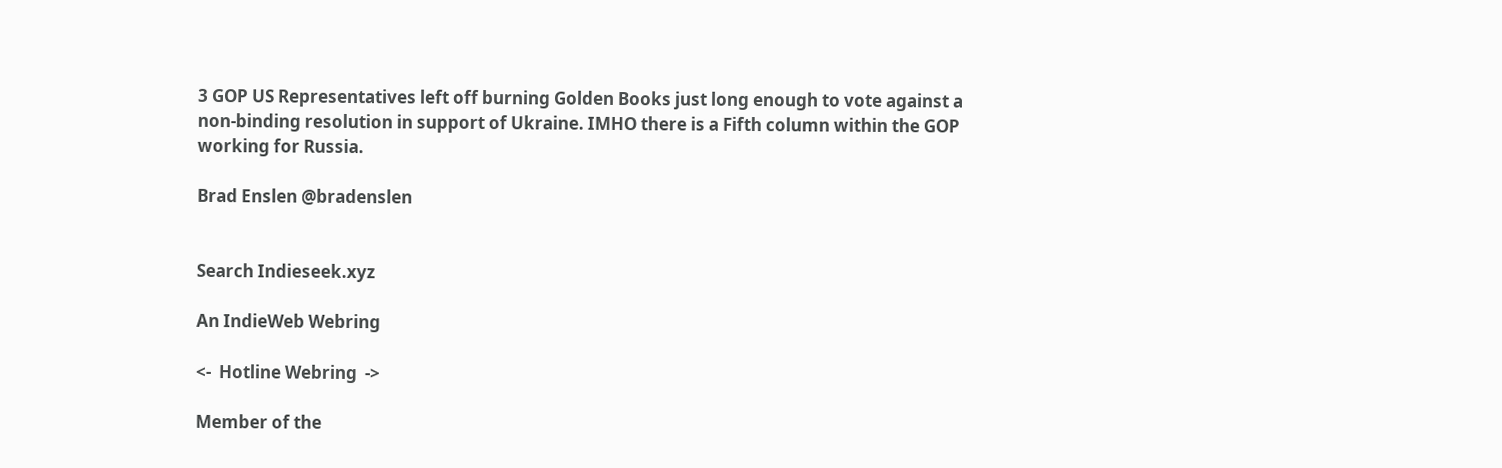3 GOP US Representatives left off burning Golden Books just long enough to vote against a non-binding resolution in support of Ukraine. IMHO there is a Fifth column within the GOP working for Russia.

Brad Enslen @bradenslen


Search Indieseek.xyz

An IndieWeb Webring

<-  Hotline Webring  ->

Member of the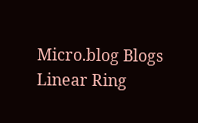Micro.blog Blogs Linear Ring